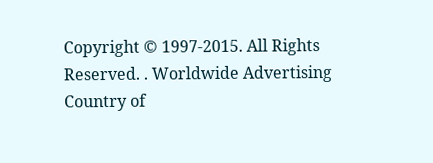Copyright © 1997-2015. All Rights Reserved. . Worldwide Advertising Country of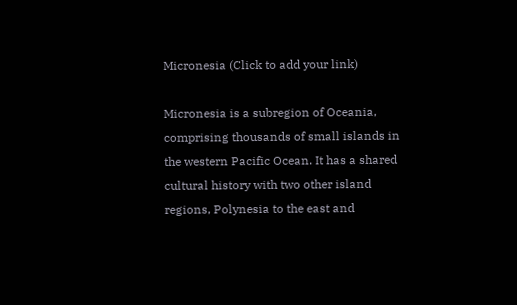Micronesia (Click to add your link)

Micronesia is a subregion of Oceania, comprising thousands of small islands in the western Pacific Ocean. It has a shared cultural history with two other island regions, Polynesia to the east and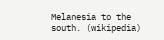Melanesia to the south. (wikipedia)